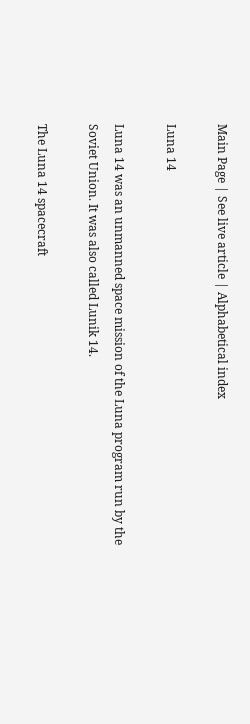Main Page | See live article | Alphabetical index

Luna 14

Luna 14 was an unmanned space mission of the Luna program run by the Soviet Union. It was also called Lunik 14.

The Luna 14 spacecraft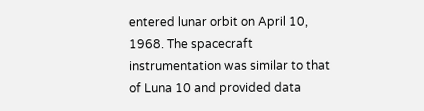entered lunar orbit on April 10, 1968. The spacecraft instrumentation was similar to that of Luna 10 and provided data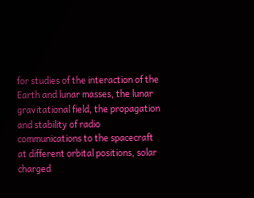for studies of the interaction of the Earth and lunar masses, the lunar gravitational field, the propagation and stability of radio communications to the spacecraft at different orbital positions, solar charged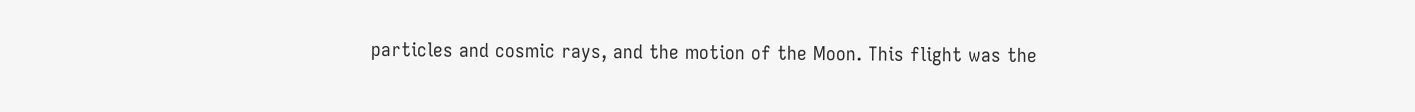particles and cosmic rays, and the motion of the Moon. This flight was the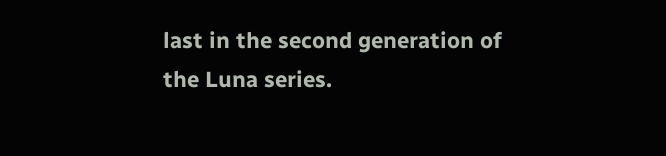last in the second generation of the Luna series.